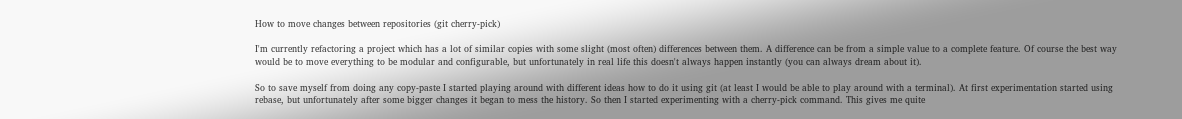How to move changes between repositories (git cherry-pick)

I'm currently refactoring a project which has a lot of similar copies with some slight (most often) differences between them. A difference can be from a simple value to a complete feature. Of course the best way would be to move everything to be modular and configurable, but unfortunately in real life this doesn't always happen instantly (you can always dream about it).

So to save myself from doing any copy-paste I started playing around with different ideas how to do it using git (at least I would be able to play around with a terminal). At first experimentation started using rebase, but unfortunately after some bigger changes it began to mess the history. So then I started experimenting with a cherry-pick command. This gives me quite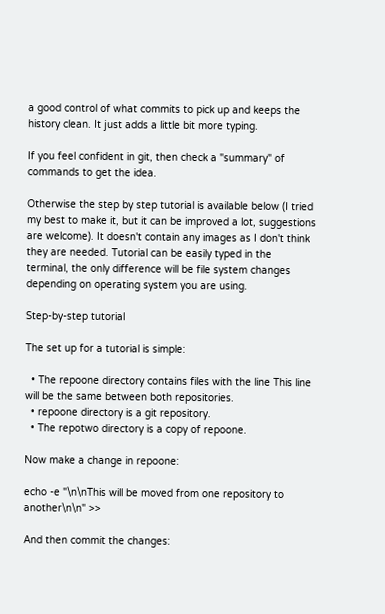a good control of what commits to pick up and keeps the history clean. It just adds a little bit more typing.

If you feel confident in git, then check a "summary" of commands to get the idea.

Otherwise the step by step tutorial is available below (I tried my best to make it, but it can be improved a lot, suggestions are welcome). It doesn't contain any images as I don't think they are needed. Tutorial can be easily typed in the terminal, the only difference will be file system changes depending on operating system you are using.

Step-by-step tutorial

The set up for a tutorial is simple:

  • The repoone directory contains files with the line This line will be the same between both repositories.
  • repoone directory is a git repository.
  • The repotwo directory is a copy of repoone.

Now make a change in repoone:

echo -e "\n\nThis will be moved from one repository to another\n\n" >>

And then commit the changes: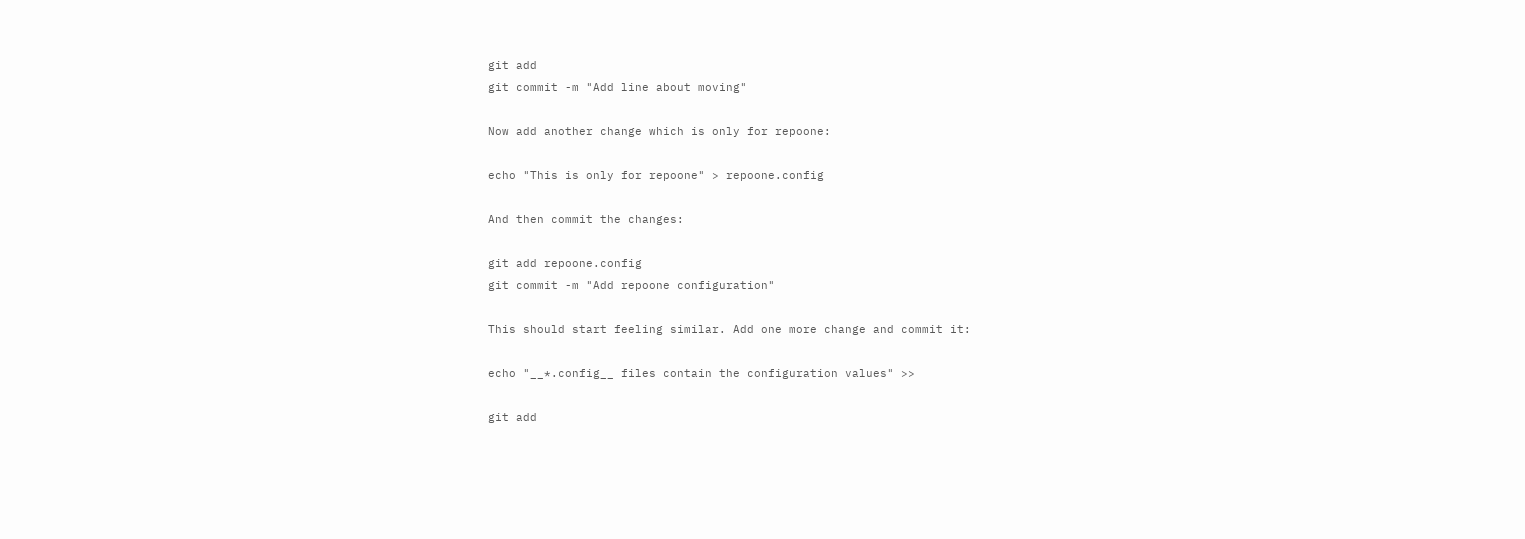git add
git commit -m "Add line about moving"

Now add another change which is only for repoone:

echo "This is only for repoone" > repoone.config

And then commit the changes:

git add repoone.config
git commit -m "Add repoone configuration"

This should start feeling similar. Add one more change and commit it:

echo "__*.config__ files contain the configuration values" >>

git add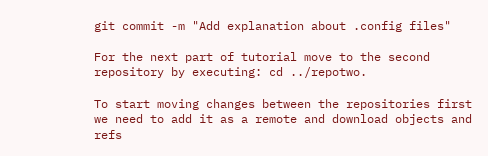git commit -m "Add explanation about .config files"

For the next part of tutorial move to the second repository by executing: cd ../repotwo.

To start moving changes between the repositories first we need to add it as a remote and download objects and refs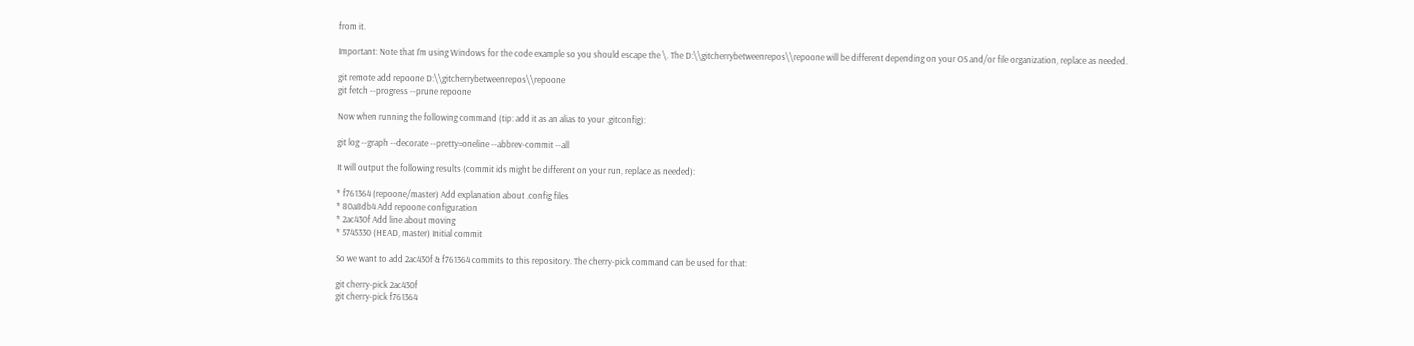from it.

Important: Note that I'm using Windows for the code example so you should escape the \. The D:\\gitcherrybetweenrepos\\repoone will be different depending on your OS and/or file organization, replace as needed.

git remote add repoone D:\\gitcherrybetweenrepos\\repoone
git fetch --progress --prune repoone

Now when running the following command (tip: add it as an alias to your .gitconfig):

git log --graph --decorate --pretty=oneline --abbrev-commit --all

It will output the following results (commit ids might be different on your run, replace as needed):

* f761364 (repoone/master) Add explanation about .config files
* 80a8db4 Add repoone configuration
* 2ac430f Add line about moving
* 5745330 (HEAD, master) Initial commit

So we want to add 2ac430f & f761364 commits to this repository. The cherry-pick command can be used for that:

git cherry-pick 2ac430f
git cherry-pick f761364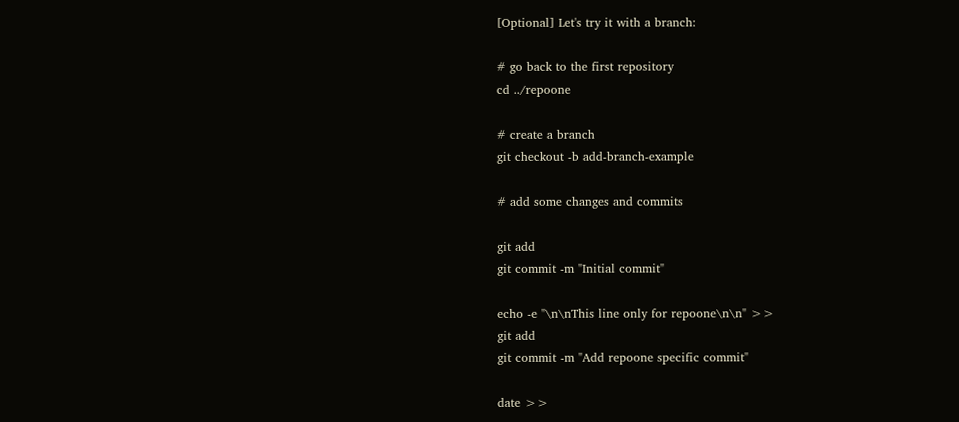[Optional] Let's try it with a branch:

# go back to the first repository
cd ../repoone

# create a branch
git checkout -b add-branch-example

# add some changes and commits

git add
git commit -m "Initial commit"

echo -e "\n\nThis line only for repoone\n\n" >>
git add
git commit -m "Add repoone specific commit"

date >>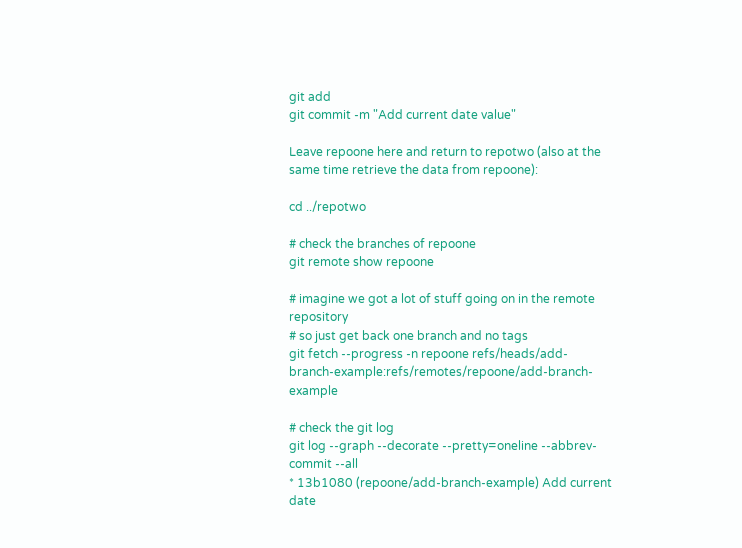git add
git commit -m "Add current date value"

Leave repoone here and return to repotwo (also at the same time retrieve the data from repoone):

cd ../repotwo

# check the branches of repoone
git remote show repoone

# imagine we got a lot of stuff going on in the remote repository
# so just get back one branch and no tags
git fetch --progress -n repoone refs/heads/add-branch-example:refs/remotes/repoone/add-branch-example

# check the git log
git log --graph --decorate --pretty=oneline --abbrev-commit --all
* 13b1080 (repoone/add-branch-example) Add current date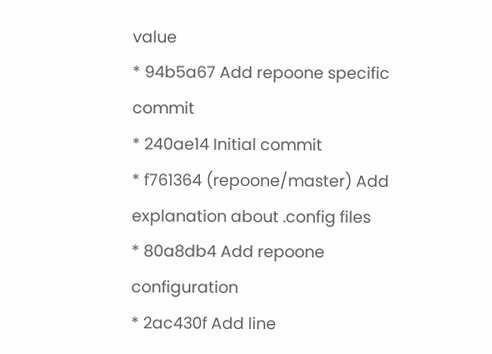value
* 94b5a67 Add repoone specific commit
* 240ae14 Initial commit
* f761364 (repoone/master) Add explanation about .config files
* 80a8db4 Add repoone configuration
* 2ac430f Add line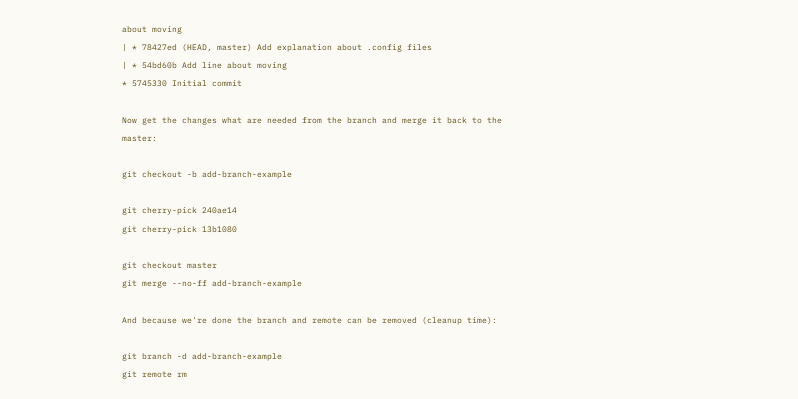about moving
| * 78427ed (HEAD, master) Add explanation about .config files
| * 54bd60b Add line about moving
* 5745330 Initial commit

Now get the changes what are needed from the branch and merge it back to the master:

git checkout -b add-branch-example

git cherry-pick 240ae14
git cherry-pick 13b1080

git checkout master
git merge --no-ff add-branch-example

And because we're done the branch and remote can be removed (cleanup time):

git branch -d add-branch-example
git remote rm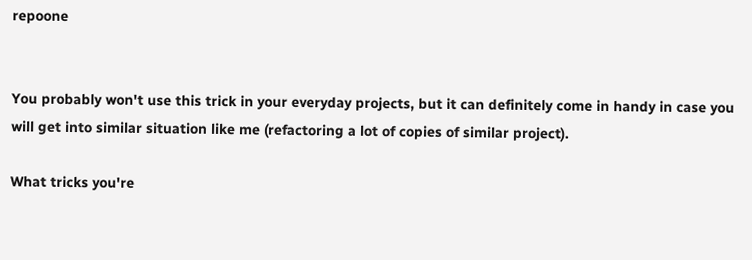repoone


You probably won't use this trick in your everyday projects, but it can definitely come in handy in case you will get into similar situation like me (refactoring a lot of copies of similar project).

What tricks you're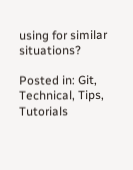using for similar situations?

Posted in: Git, Technical, Tips, Tutorials